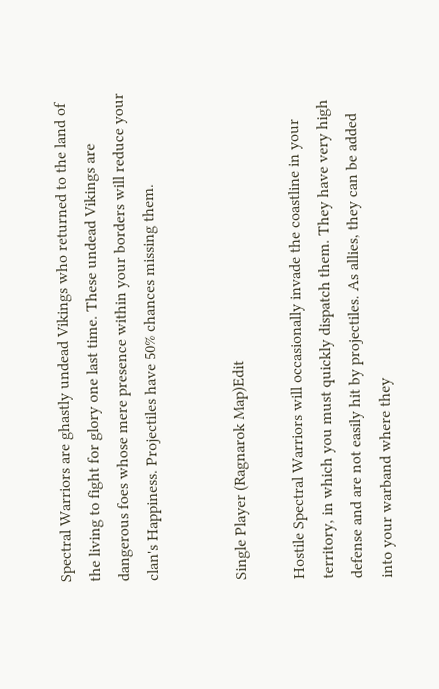Spectral Warriors are ghastly undead Vikings who returned to the land of the living to fight for glory one last time. These undead Vikings are dangerous foes whose mere presence within your borders will reduce your clan's Happiness. Projectiles have 50% chances missing them.


Single Player (Ragnarok Map)Edit

Hostile Spectral Warriors will occasionally invade the coastline in your territory, in which you must quickly dispatch them. They have very high defense and are not easily hit by projectiles. As allies, they can be added into your warband where they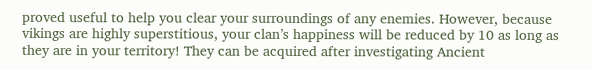proved useful to help you clear your surroundings of any enemies. However, because vikings are highly superstitious, your clan’s happiness will be reduced by 10 as long as they are in your territory! They can be acquired after investigating Ancient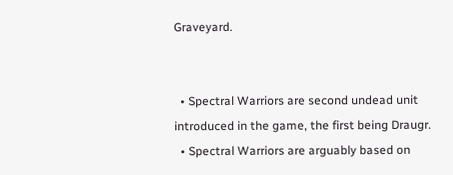Graveyard.


  • Spectral Warriors are second undead unit introduced in the game, the first being Draugr.
  • Spectral Warriors are arguably based on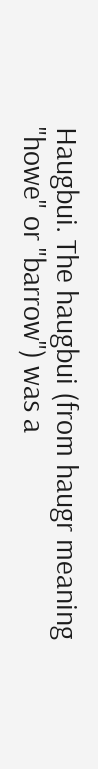Haugbui. The haugbui (from haugr meaning "howe" or "barrow") was a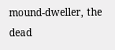mound-dweller, the dead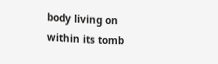body living on within its tomb